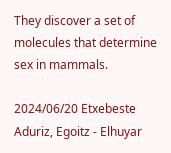They discover a set of molecules that determine sex in mammals.

2024/06/20 Etxebeste Aduriz, Egoitz - Elhuyar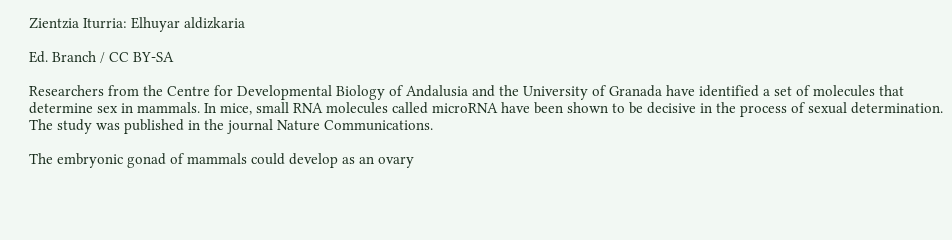Zientzia Iturria: Elhuyar aldizkaria

Ed. Branch / CC BY-SA

Researchers from the Centre for Developmental Biology of Andalusia and the University of Granada have identified a set of molecules that determine sex in mammals. In mice, small RNA molecules called microRNA have been shown to be decisive in the process of sexual determination. The study was published in the journal Nature Communications.

The embryonic gonad of mammals could develop as an ovary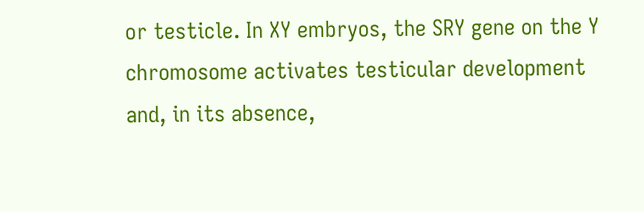or testicle. In XY embryos, the SRY gene on the Y chromosome activates testicular development and, in its absence,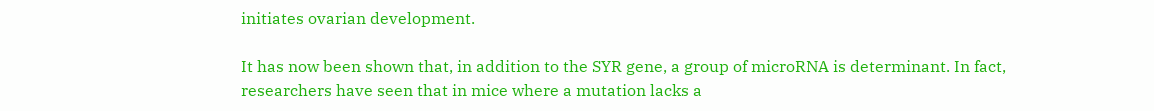initiates ovarian development.

It has now been shown that, in addition to the SYR gene, a group of microRNA is determinant. In fact, researchers have seen that in mice where a mutation lacks a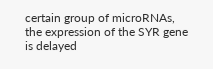certain group of microRNAs, the expression of the SYR gene is delayed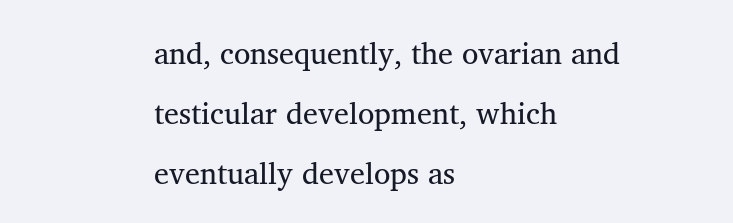and, consequently, the ovarian and testicular development, which eventually develops as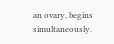an ovary, begins simultaneously.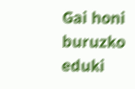Gai honi buruzko eduki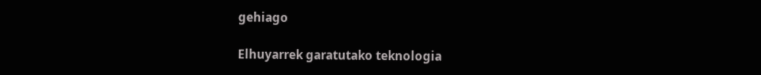gehiago

Elhuyarrek garatutako teknologia